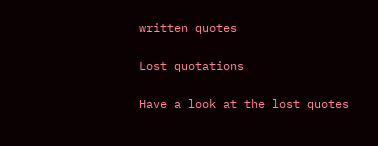written quotes

Lost quotations

Have a look at the lost quotes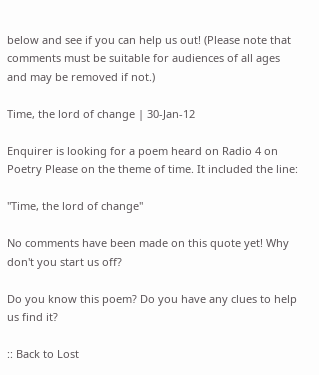below and see if you can help us out! (Please note that comments must be suitable for audiences of all ages and may be removed if not.)

Time, the lord of change | 30-Jan-12

Enquirer is looking for a poem heard on Radio 4 on Poetry Please on the theme of time. It included the line:

"Time, the lord of change"

No comments have been made on this quote yet! Why don't you start us off?

Do you know this poem? Do you have any clues to help us find it?

:: Back to Lost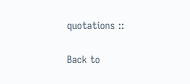quotations ::

Back to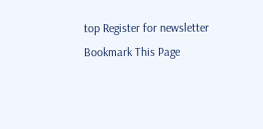top Register for newsletter
Bookmark This Page